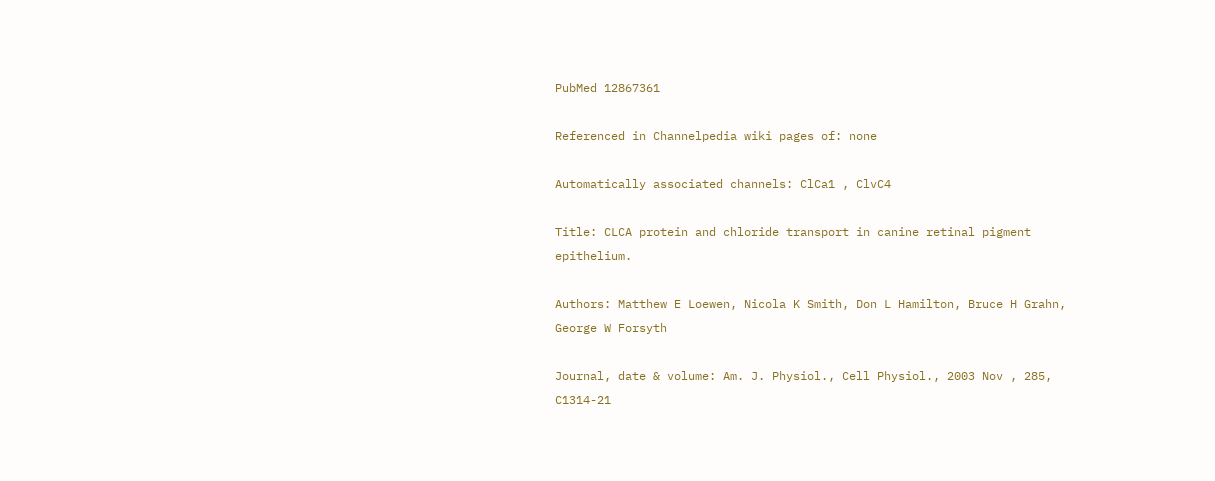PubMed 12867361

Referenced in Channelpedia wiki pages of: none

Automatically associated channels: ClCa1 , ClvC4

Title: CLCA protein and chloride transport in canine retinal pigment epithelium.

Authors: Matthew E Loewen, Nicola K Smith, Don L Hamilton, Bruce H Grahn, George W Forsyth

Journal, date & volume: Am. J. Physiol., Cell Physiol., 2003 Nov , 285, C1314-21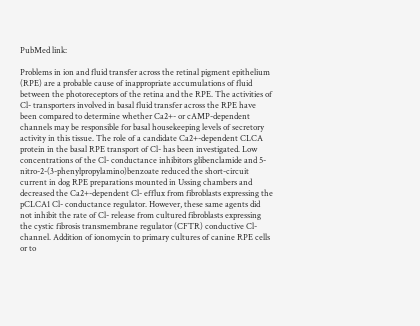PubMed link:

Problems in ion and fluid transfer across the retinal pigment epithelium (RPE) are a probable cause of inappropriate accumulations of fluid between the photoreceptors of the retina and the RPE. The activities of Cl- transporters involved in basal fluid transfer across the RPE have been compared to determine whether Ca2+- or cAMP-dependent channels may be responsible for basal housekeeping levels of secretory activity in this tissue. The role of a candidate Ca2+-dependent CLCA protein in the basal RPE transport of Cl- has been investigated. Low concentrations of the Cl- conductance inhibitors glibenclamide and 5-nitro-2-(3-phenylpropylamino)benzoate reduced the short-circuit current in dog RPE preparations mounted in Ussing chambers and decreased the Ca2+-dependent Cl- efflux from fibroblasts expressing the pCLCA1 Cl- conductance regulator. However, these same agents did not inhibit the rate of Cl- release from cultured fibroblasts expressing the cystic fibrosis transmembrane regulator (CFTR) conductive Cl- channel. Addition of ionomycin to primary cultures of canine RPE cells or to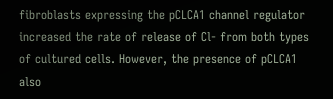fibroblasts expressing the pCLCA1 channel regulator increased the rate of release of Cl- from both types of cultured cells. However, the presence of pCLCA1 also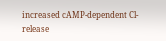increased cAMP-dependent Cl- release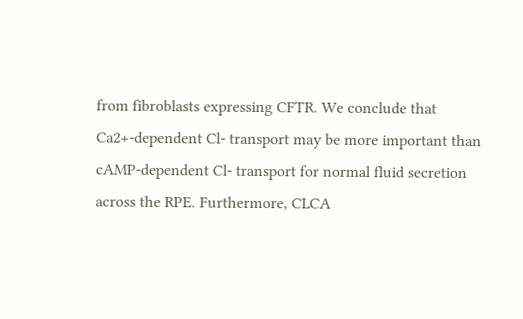from fibroblasts expressing CFTR. We conclude that Ca2+-dependent Cl- transport may be more important than cAMP-dependent Cl- transport for normal fluid secretion across the RPE. Furthermore, CLCA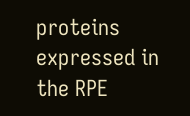proteins expressed in the RPE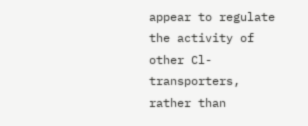appear to regulate the activity of other Cl- transporters, rather than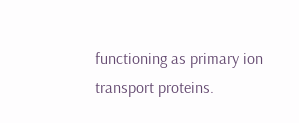functioning as primary ion transport proteins.